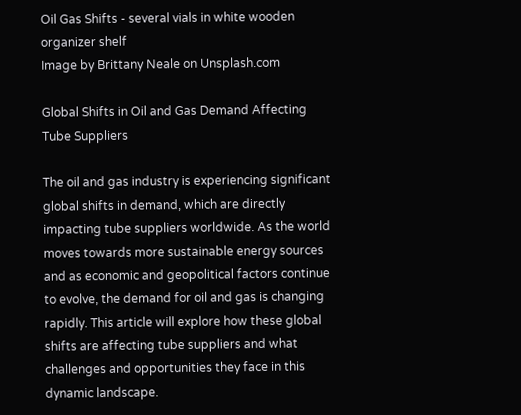Oil Gas Shifts - several vials in white wooden organizer shelf
Image by Brittany Neale on Unsplash.com

Global Shifts in Oil and Gas Demand Affecting Tube Suppliers

The oil and gas industry is experiencing significant global shifts in demand, which are directly impacting tube suppliers worldwide. As the world moves towards more sustainable energy sources and as economic and geopolitical factors continue to evolve, the demand for oil and gas is changing rapidly. This article will explore how these global shifts are affecting tube suppliers and what challenges and opportunities they face in this dynamic landscape.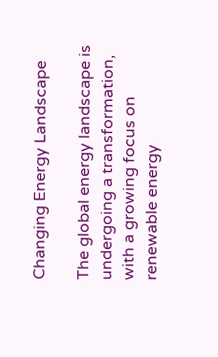Changing Energy Landscape

The global energy landscape is undergoing a transformation, with a growing focus on renewable energy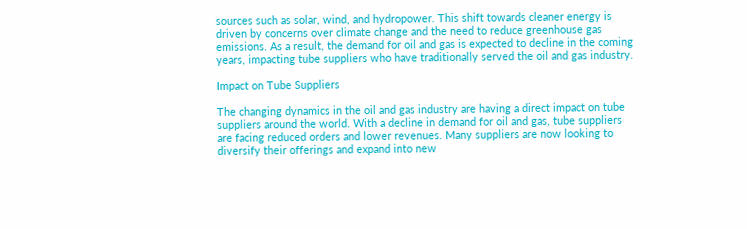sources such as solar, wind, and hydropower. This shift towards cleaner energy is driven by concerns over climate change and the need to reduce greenhouse gas emissions. As a result, the demand for oil and gas is expected to decline in the coming years, impacting tube suppliers who have traditionally served the oil and gas industry.

Impact on Tube Suppliers

The changing dynamics in the oil and gas industry are having a direct impact on tube suppliers around the world. With a decline in demand for oil and gas, tube suppliers are facing reduced orders and lower revenues. Many suppliers are now looking to diversify their offerings and expand into new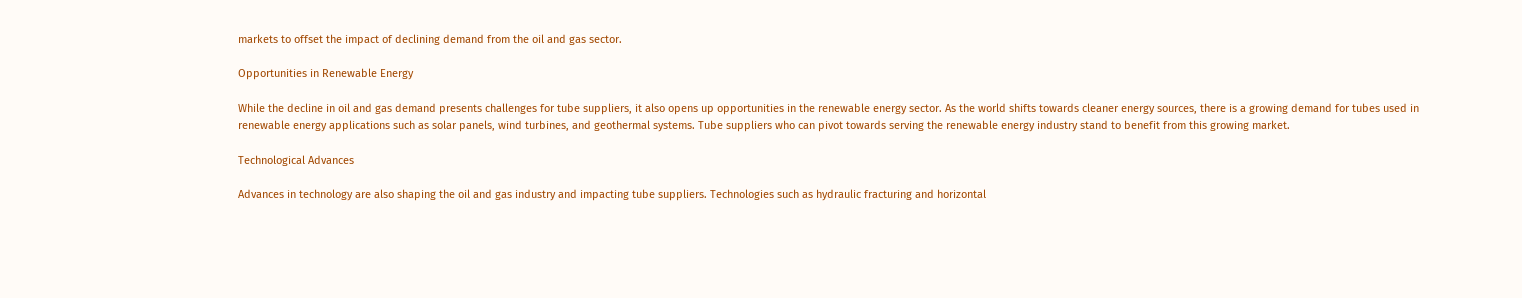markets to offset the impact of declining demand from the oil and gas sector.

Opportunities in Renewable Energy

While the decline in oil and gas demand presents challenges for tube suppliers, it also opens up opportunities in the renewable energy sector. As the world shifts towards cleaner energy sources, there is a growing demand for tubes used in renewable energy applications such as solar panels, wind turbines, and geothermal systems. Tube suppliers who can pivot towards serving the renewable energy industry stand to benefit from this growing market.

Technological Advances

Advances in technology are also shaping the oil and gas industry and impacting tube suppliers. Technologies such as hydraulic fracturing and horizontal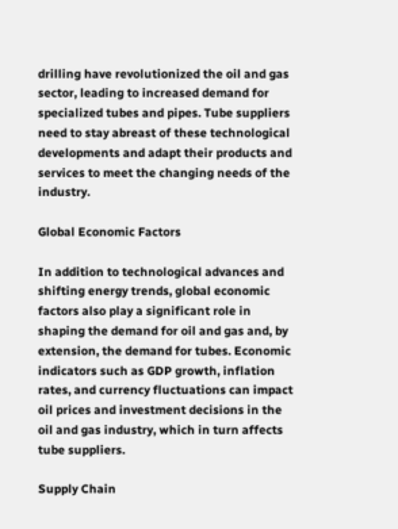drilling have revolutionized the oil and gas sector, leading to increased demand for specialized tubes and pipes. Tube suppliers need to stay abreast of these technological developments and adapt their products and services to meet the changing needs of the industry.

Global Economic Factors

In addition to technological advances and shifting energy trends, global economic factors also play a significant role in shaping the demand for oil and gas and, by extension, the demand for tubes. Economic indicators such as GDP growth, inflation rates, and currency fluctuations can impact oil prices and investment decisions in the oil and gas industry, which in turn affects tube suppliers.

Supply Chain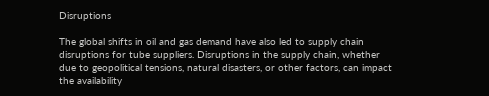Disruptions

The global shifts in oil and gas demand have also led to supply chain disruptions for tube suppliers. Disruptions in the supply chain, whether due to geopolitical tensions, natural disasters, or other factors, can impact the availability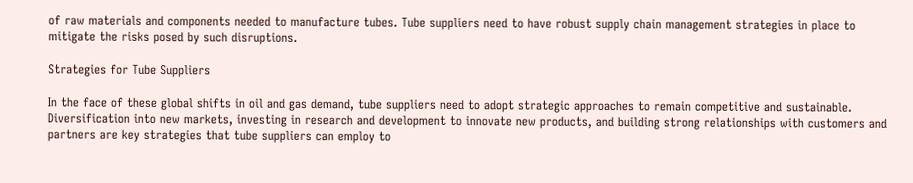of raw materials and components needed to manufacture tubes. Tube suppliers need to have robust supply chain management strategies in place to mitigate the risks posed by such disruptions.

Strategies for Tube Suppliers

In the face of these global shifts in oil and gas demand, tube suppliers need to adopt strategic approaches to remain competitive and sustainable. Diversification into new markets, investing in research and development to innovate new products, and building strong relationships with customers and partners are key strategies that tube suppliers can employ to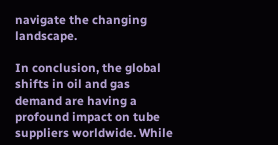navigate the changing landscape.

In conclusion, the global shifts in oil and gas demand are having a profound impact on tube suppliers worldwide. While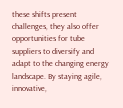these shifts present challenges, they also offer opportunities for tube suppliers to diversify and adapt to the changing energy landscape. By staying agile, innovative,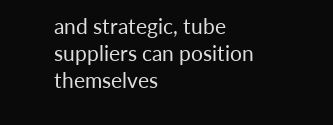and strategic, tube suppliers can position themselves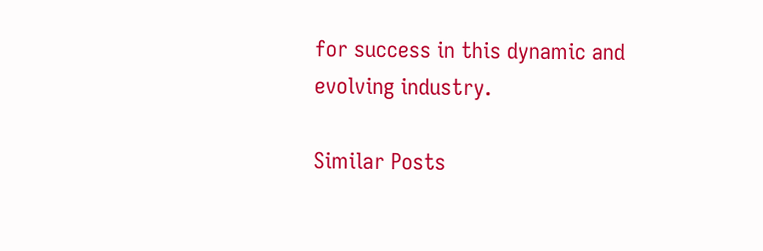for success in this dynamic and evolving industry.

Similar Posts